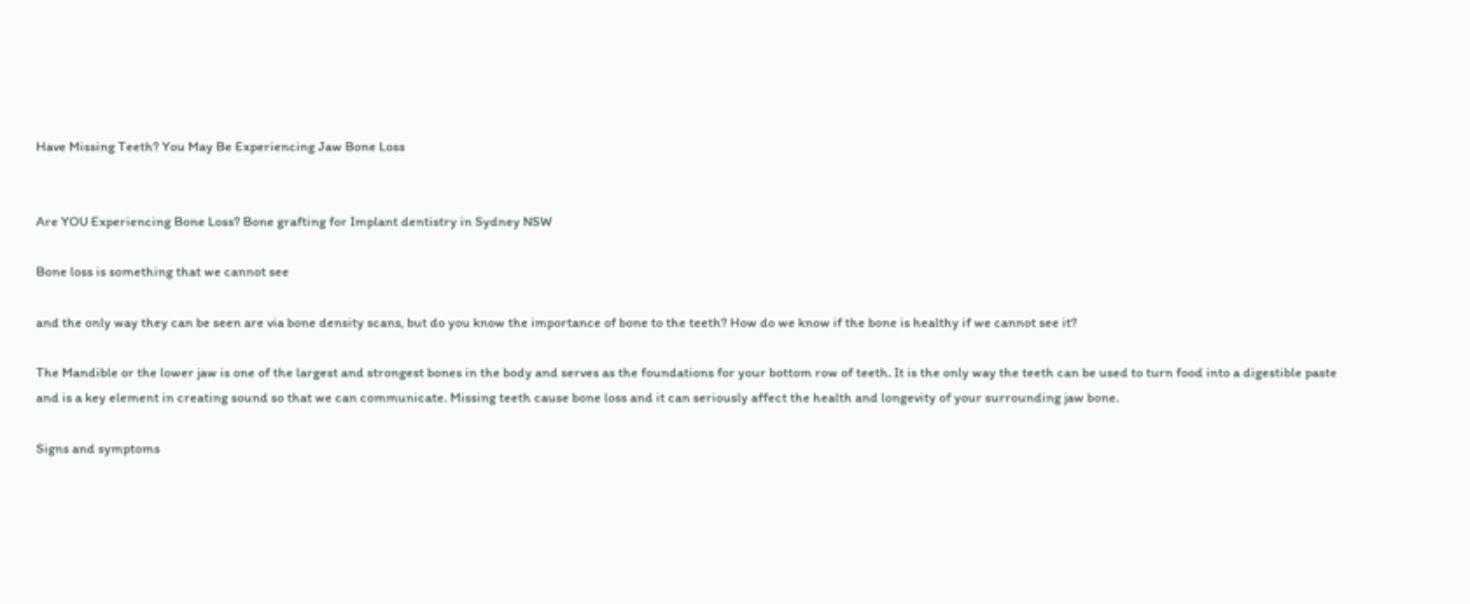Have Missing Teeth? You May Be Experiencing Jaw Bone Loss


Are YOU Experiencing Bone Loss? Bone grafting for Implant dentistry in Sydney NSW

Bone loss is something that we cannot see

and the only way they can be seen are via bone density scans, but do you know the importance of bone to the teeth? How do we know if the bone is healthy if we cannot see it?

The Mandible or the lower jaw is one of the largest and strongest bones in the body and serves as the foundations for your bottom row of teeth. It is the only way the teeth can be used to turn food into a digestible paste and is a key element in creating sound so that we can communicate. Missing teeth cause bone loss and it can seriously affect the health and longevity of your surrounding jaw bone.

Signs and symptoms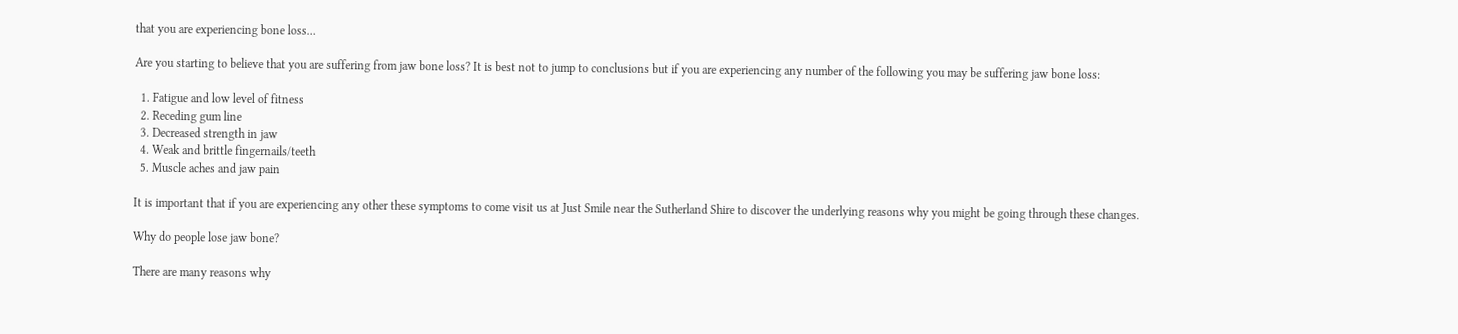that you are experiencing bone loss…

Are you starting to believe that you are suffering from jaw bone loss? It is best not to jump to conclusions but if you are experiencing any number of the following you may be suffering jaw bone loss:

  1. Fatigue and low level of fitness
  2. Receding gum line
  3. Decreased strength in jaw
  4. Weak and brittle fingernails/teeth
  5. Muscle aches and jaw pain

It is important that if you are experiencing any other these symptoms to come visit us at Just Smile near the Sutherland Shire to discover the underlying reasons why you might be going through these changes.

Why do people lose jaw bone?

There are many reasons why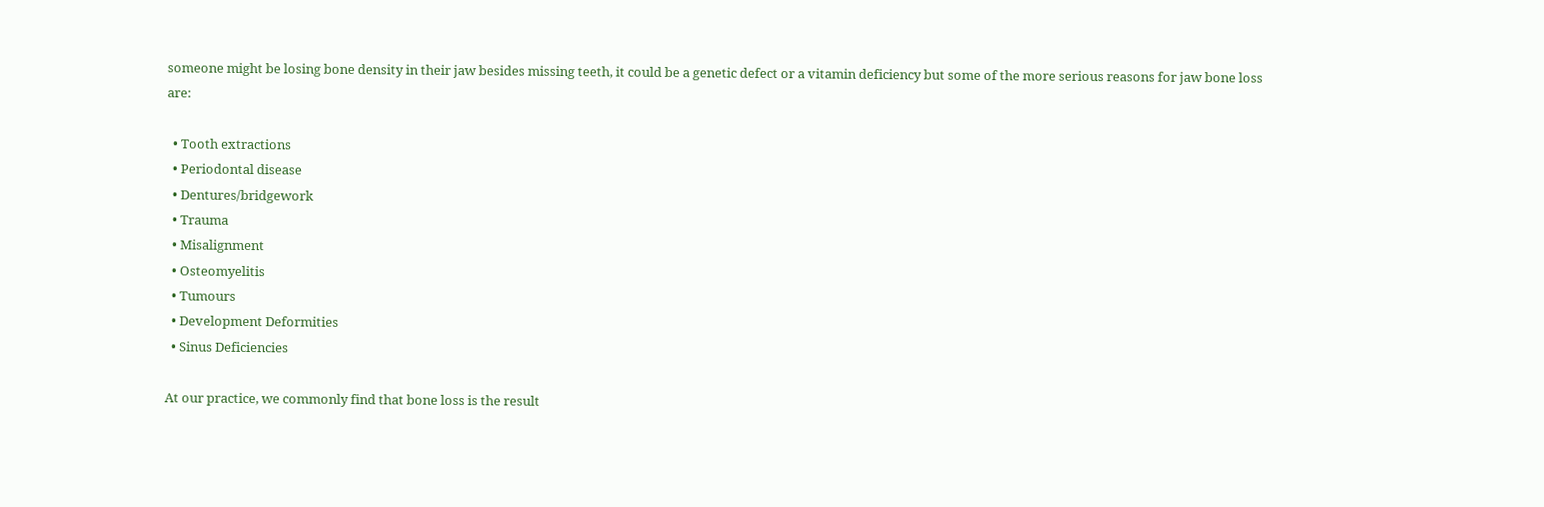someone might be losing bone density in their jaw besides missing teeth, it could be a genetic defect or a vitamin deficiency but some of the more serious reasons for jaw bone loss are:

  • Tooth extractions
  • Periodontal disease
  • Dentures/bridgework
  • Trauma
  • Misalignment
  • Osteomyelitis
  • Tumours
  • Development Deformities
  • Sinus Deficiencies

At our practice, we commonly find that bone loss is the result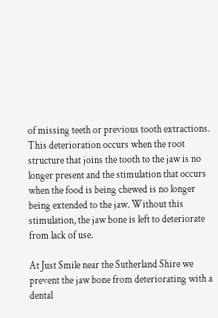of missing teeth or previous tooth extractions. This deterioration occurs when the root structure that joins the tooth to the jaw is no longer present and the stimulation that occurs when the food is being chewed is no longer being extended to the jaw. Without this stimulation, the jaw bone is left to deteriorate from lack of use.

At Just Smile near the Sutherland Shire we prevent the jaw bone from deteriorating with a dental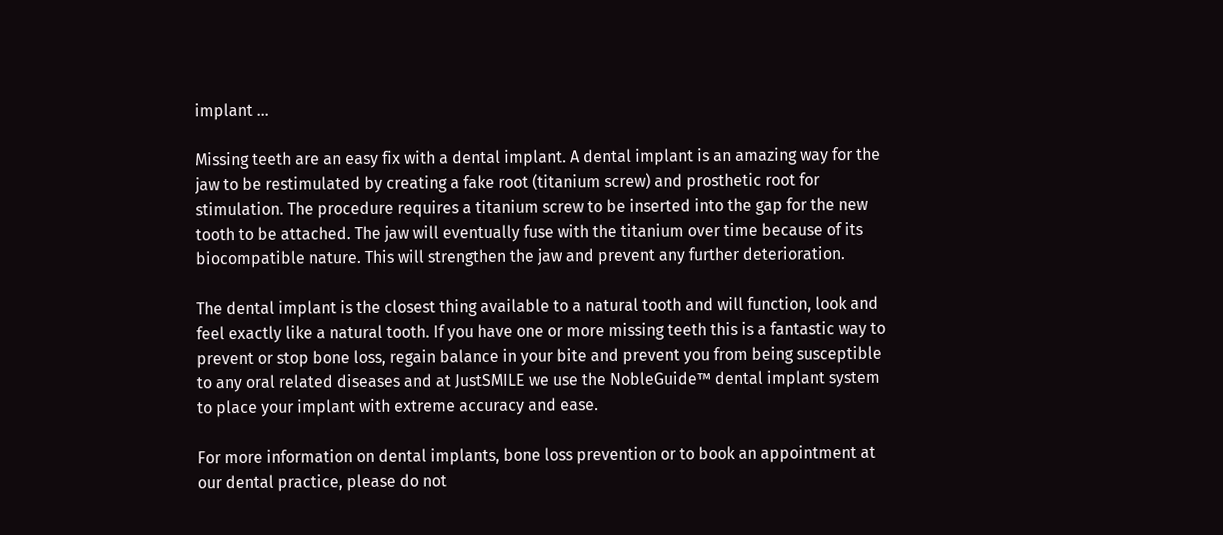implant …

Missing teeth are an easy fix with a dental implant. A dental implant is an amazing way for the jaw to be restimulated by creating a fake root (titanium screw) and prosthetic root for stimulation. The procedure requires a titanium screw to be inserted into the gap for the new tooth to be attached. The jaw will eventually fuse with the titanium over time because of its biocompatible nature. This will strengthen the jaw and prevent any further deterioration.

The dental implant is the closest thing available to a natural tooth and will function, look and feel exactly like a natural tooth. If you have one or more missing teeth this is a fantastic way to prevent or stop bone loss, regain balance in your bite and prevent you from being susceptible to any oral related diseases and at JustSMILE we use the NobleGuide™ dental implant system to place your implant with extreme accuracy and ease.

For more information on dental implants, bone loss prevention or to book an appointment at our dental practice, please do not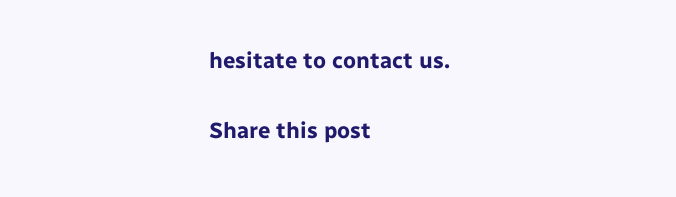hesitate to contact us.

Share this post